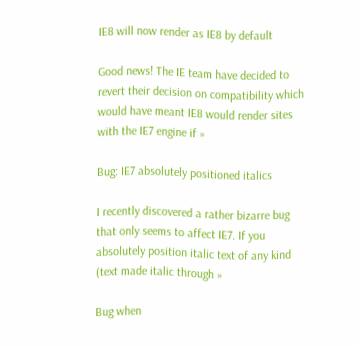IE8 will now render as IE8 by default

Good news! The IE team have decided to revert their decision on compatibility which would have meant IE8 would render sites with the IE7 engine if »

Bug: IE7 absolutely positioned italics

I recently discovered a rather bizarre bug that only seems to affect IE7. If you absolutely position italic text of any kind (text made italic through »

Bug when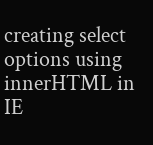creating select options using innerHTML in IE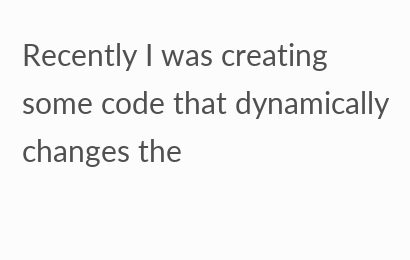Recently I was creating some code that dynamically changes the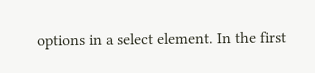options in a select element. In the first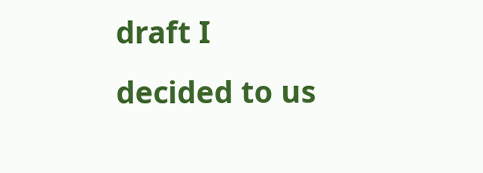draft I decided to us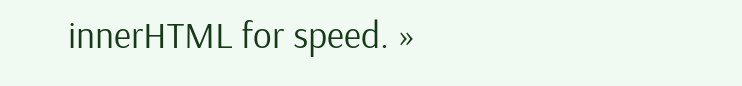innerHTML for speed. »